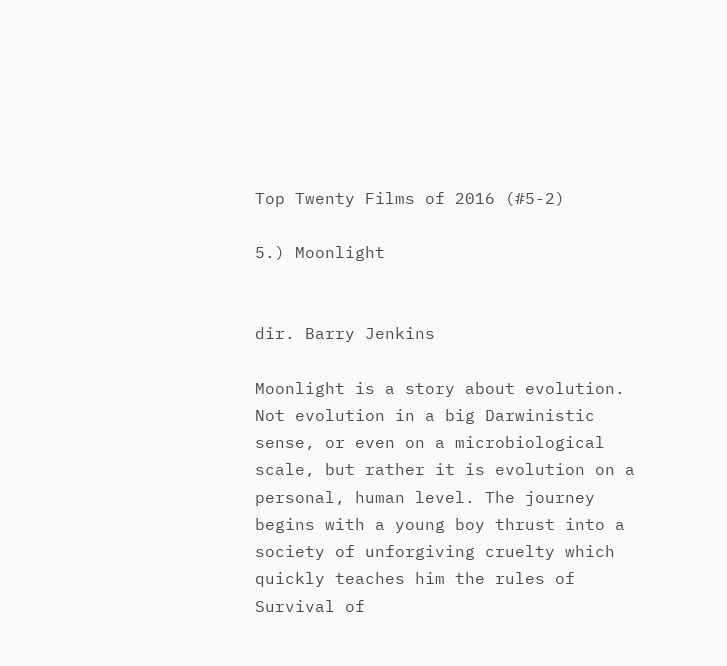Top Twenty Films of 2016 (#5-2)

5.) Moonlight


dir. Barry Jenkins

Moonlight is a story about evolution. Not evolution in a big Darwinistic sense, or even on a microbiological scale, but rather it is evolution on a personal, human level. The journey begins with a young boy thrust into a society of unforgiving cruelty which quickly teaches him the rules of Survival of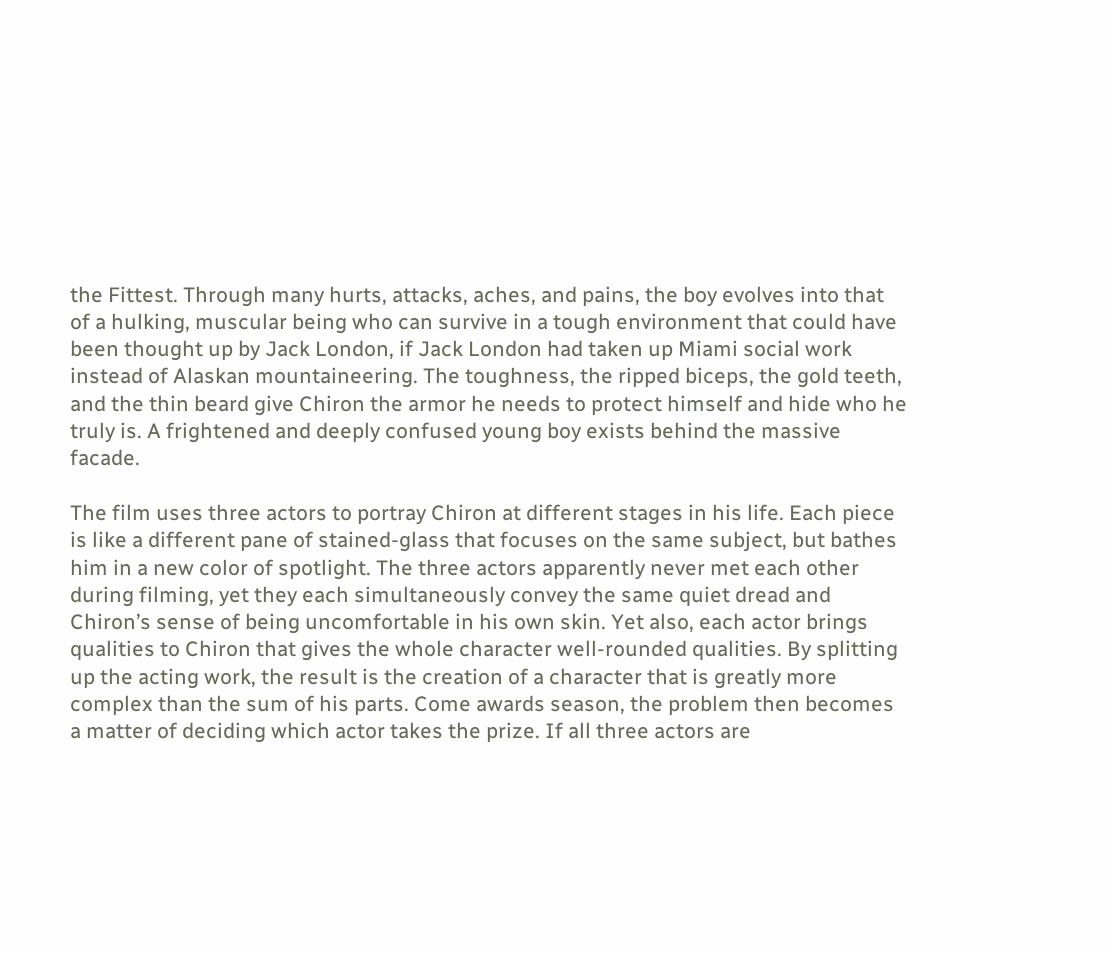the Fittest. Through many hurts, attacks, aches, and pains, the boy evolves into that of a hulking, muscular being who can survive in a tough environment that could have been thought up by Jack London, if Jack London had taken up Miami social work instead of Alaskan mountaineering. The toughness, the ripped biceps, the gold teeth, and the thin beard give Chiron the armor he needs to protect himself and hide who he truly is. A frightened and deeply confused young boy exists behind the massive facade.

The film uses three actors to portray Chiron at different stages in his life. Each piece is like a different pane of stained-glass that focuses on the same subject, but bathes him in a new color of spotlight. The three actors apparently never met each other during filming, yet they each simultaneously convey the same quiet dread and Chiron’s sense of being uncomfortable in his own skin. Yet also, each actor brings qualities to Chiron that gives the whole character well-rounded qualities. By splitting up the acting work, the result is the creation of a character that is greatly more complex than the sum of his parts. Come awards season, the problem then becomes a matter of deciding which actor takes the prize. If all three actors are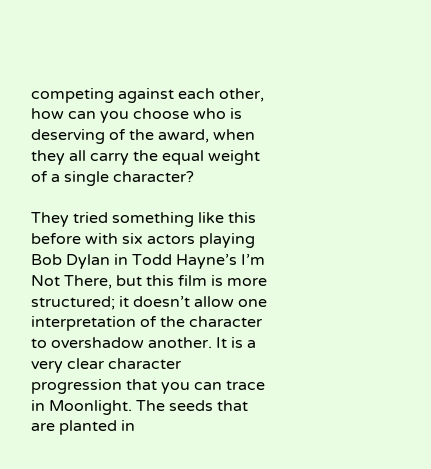competing against each other, how can you choose who is deserving of the award, when they all carry the equal weight of a single character?

They tried something like this before with six actors playing Bob Dylan in Todd Hayne’s I’m Not There, but this film is more structured; it doesn’t allow one interpretation of the character to overshadow another. It is a very clear character progression that you can trace in Moonlight. The seeds that are planted in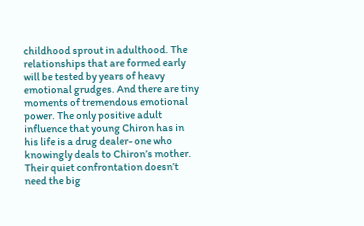childhood sprout in adulthood. The relationships that are formed early will be tested by years of heavy emotional grudges. And there are tiny moments of tremendous emotional power. The only positive adult influence that young Chiron has in his life is a drug dealer- one who knowingly deals to Chiron’s mother. Their quiet confrontation doesn’t need the big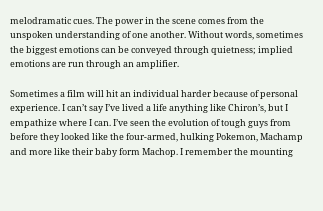melodramatic cues. The power in the scene comes from the unspoken understanding of one another. Without words, sometimes the biggest emotions can be conveyed through quietness; implied emotions are run through an amplifier.

Sometimes a film will hit an individual harder because of personal experience. I can’t say I’ve lived a life anything like Chiron’s, but I empathize where I can. I’ve seen the evolution of tough guys from before they looked like the four-armed, hulking Pokemon, Machamp and more like their baby form Machop. I remember the mounting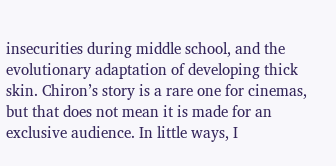insecurities during middle school, and the evolutionary adaptation of developing thick skin. Chiron’s story is a rare one for cinemas, but that does not mean it is made for an exclusive audience. In little ways, I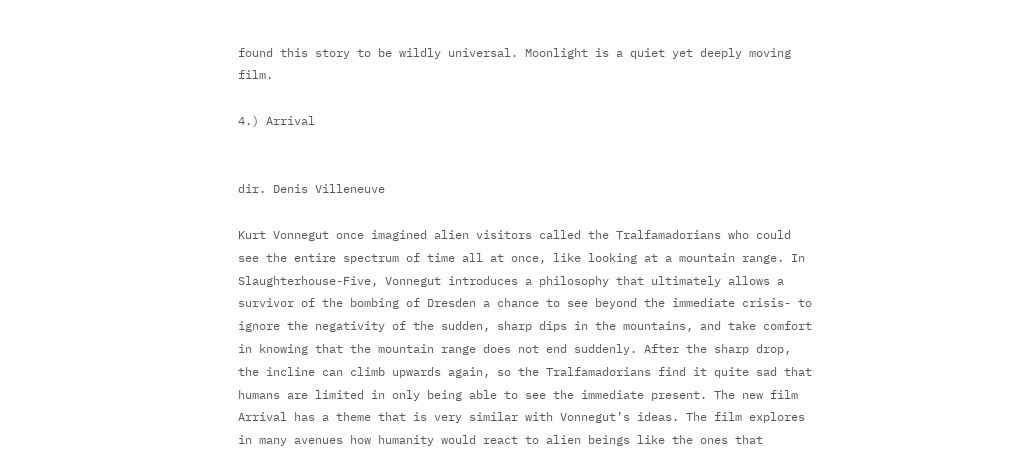found this story to be wildly universal. Moonlight is a quiet yet deeply moving film.

4.) Arrival


dir. Denis Villeneuve

Kurt Vonnegut once imagined alien visitors called the Tralfamadorians who could see the entire spectrum of time all at once, like looking at a mountain range. In Slaughterhouse-Five, Vonnegut introduces a philosophy that ultimately allows a survivor of the bombing of Dresden a chance to see beyond the immediate crisis- to ignore the negativity of the sudden, sharp dips in the mountains, and take comfort in knowing that the mountain range does not end suddenly. After the sharp drop, the incline can climb upwards again, so the Tralfamadorians find it quite sad that humans are limited in only being able to see the immediate present. The new film Arrival has a theme that is very similar with Vonnegut’s ideas. The film explores in many avenues how humanity would react to alien beings like the ones that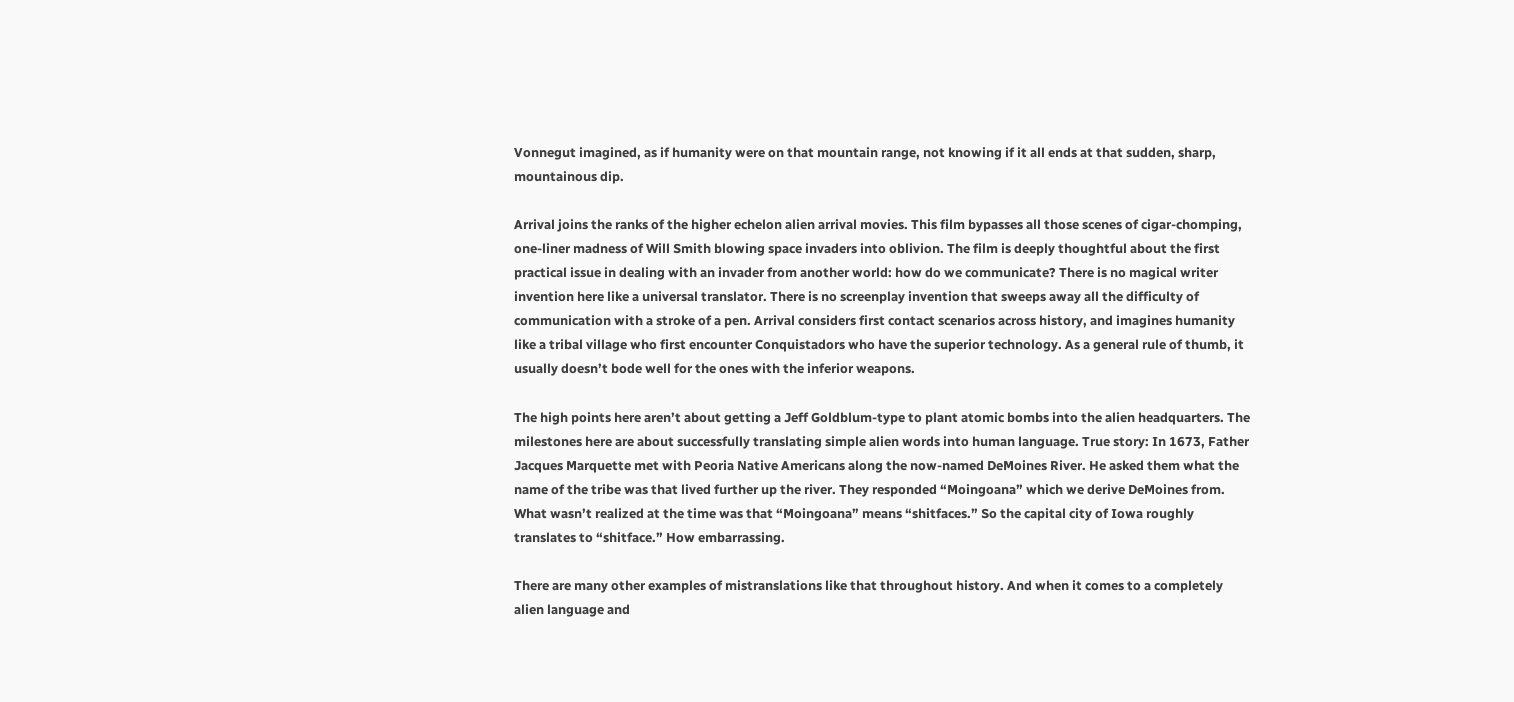Vonnegut imagined, as if humanity were on that mountain range, not knowing if it all ends at that sudden, sharp, mountainous dip.

Arrival joins the ranks of the higher echelon alien arrival movies. This film bypasses all those scenes of cigar-chomping, one-liner madness of Will Smith blowing space invaders into oblivion. The film is deeply thoughtful about the first practical issue in dealing with an invader from another world: how do we communicate? There is no magical writer invention here like a universal translator. There is no screenplay invention that sweeps away all the difficulty of communication with a stroke of a pen. Arrival considers first contact scenarios across history, and imagines humanity like a tribal village who first encounter Conquistadors who have the superior technology. As a general rule of thumb, it usually doesn’t bode well for the ones with the inferior weapons.

The high points here aren’t about getting a Jeff Goldblum-type to plant atomic bombs into the alien headquarters. The milestones here are about successfully translating simple alien words into human language. True story: In 1673, Father Jacques Marquette met with Peoria Native Americans along the now-named DeMoines River. He asked them what the name of the tribe was that lived further up the river. They responded “Moingoana” which we derive DeMoines from. What wasn’t realized at the time was that “Moingoana” means “shitfaces.” So the capital city of Iowa roughly translates to “shitface.” How embarrassing.

There are many other examples of mistranslations like that throughout history. And when it comes to a completely alien language and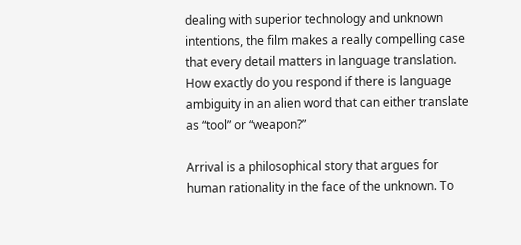dealing with superior technology and unknown intentions, the film makes a really compelling case that every detail matters in language translation. How exactly do you respond if there is language ambiguity in an alien word that can either translate as “tool” or “weapon?”

Arrival is a philosophical story that argues for human rationality in the face of the unknown. To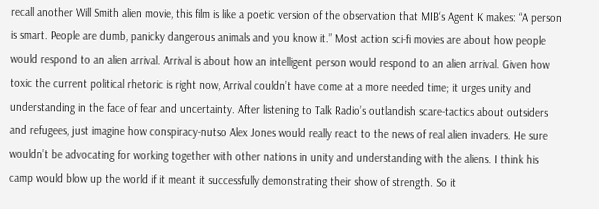recall another Will Smith alien movie, this film is like a poetic version of the observation that MIB‘s Agent K makes: “A person is smart. People are dumb, panicky dangerous animals and you know it.” Most action sci-fi movies are about how people would respond to an alien arrival. Arrival is about how an intelligent person would respond to an alien arrival. Given how toxic the current political rhetoric is right now, Arrival couldn’t have come at a more needed time; it urges unity and understanding in the face of fear and uncertainty. After listening to Talk Radio’s outlandish scare-tactics about outsiders and refugees, just imagine how conspiracy-nutso Alex Jones would really react to the news of real alien invaders. He sure wouldn’t be advocating for working together with other nations in unity and understanding with the aliens. I think his camp would blow up the world if it meant it successfully demonstrating their show of strength. So it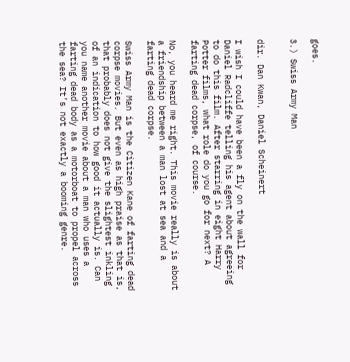goes.

3.) Swiss Army Man


dir. Dan Kwan, Daniel Scheinert

I wish I could have been a fly on the wall for Daniel Radcliffe telling his agent about agreeing to do this film. After starring in eight Harry Potter films, what role do you go for next? A farting dead corpse, of course.

No, you heard me right. This movie really is about a friendship between a man lost at sea and a farting dead corpse.

Swiss Army Man is the Citizen Kane of farting dead corpse movies. But even as high praise as that is, that probably does not give the slightest inkling of an indication to how good it actually is. Can you name another movie about a man who uses a farting dead body as a motorboat to propel across the sea? It’s not exactly a booming genre.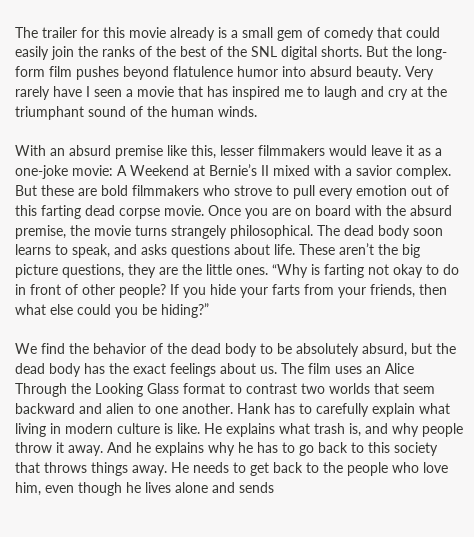The trailer for this movie already is a small gem of comedy that could easily join the ranks of the best of the SNL digital shorts. But the long-form film pushes beyond flatulence humor into absurd beauty. Very rarely have I seen a movie that has inspired me to laugh and cry at the triumphant sound of the human winds.

With an absurd premise like this, lesser filmmakers would leave it as a one-joke movie: A Weekend at Bernie’s II mixed with a savior complex. But these are bold filmmakers who strove to pull every emotion out of this farting dead corpse movie. Once you are on board with the absurd premise, the movie turns strangely philosophical. The dead body soon learns to speak, and asks questions about life. These aren’t the big picture questions, they are the little ones. “Why is farting not okay to do in front of other people? If you hide your farts from your friends, then what else could you be hiding?”

We find the behavior of the dead body to be absolutely absurd, but the dead body has the exact feelings about us. The film uses an Alice Through the Looking Glass format to contrast two worlds that seem backward and alien to one another. Hank has to carefully explain what living in modern culture is like. He explains what trash is, and why people throw it away. And he explains why he has to go back to this society that throws things away. He needs to get back to the people who love him, even though he lives alone and sends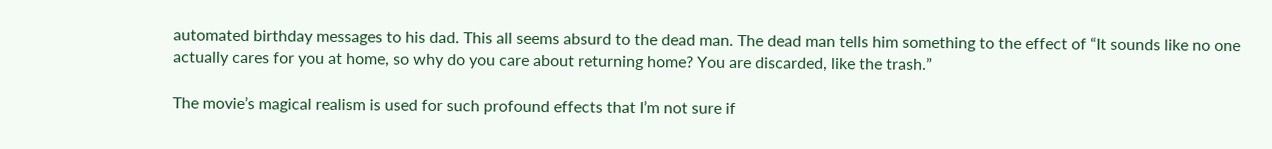automated birthday messages to his dad. This all seems absurd to the dead man. The dead man tells him something to the effect of “It sounds like no one actually cares for you at home, so why do you care about returning home? You are discarded, like the trash.”

The movie’s magical realism is used for such profound effects that I’m not sure if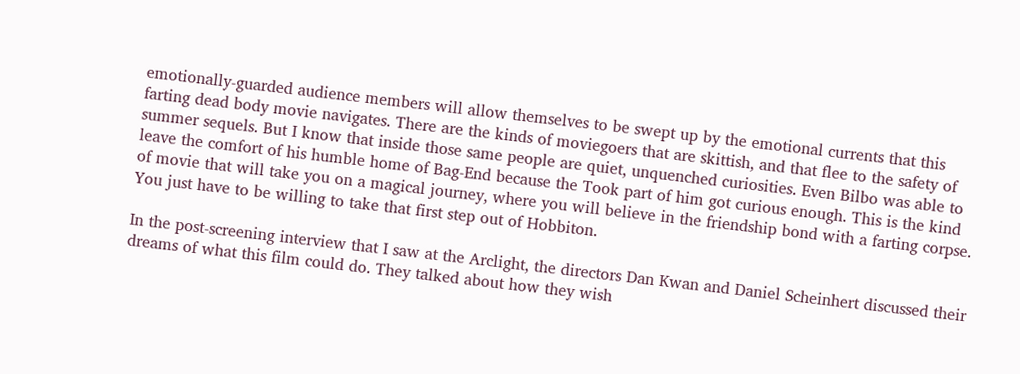emotionally-guarded audience members will allow themselves to be swept up by the emotional currents that this farting dead body movie navigates. There are the kinds of moviegoers that are skittish, and that flee to the safety of summer sequels. But I know that inside those same people are quiet, unquenched curiosities. Even Bilbo was able to leave the comfort of his humble home of Bag-End because the Took part of him got curious enough. This is the kind of movie that will take you on a magical journey, where you will believe in the friendship bond with a farting corpse. You just have to be willing to take that first step out of Hobbiton.

In the post-screening interview that I saw at the Arclight, the directors Dan Kwan and Daniel Scheinhert discussed their dreams of what this film could do. They talked about how they wish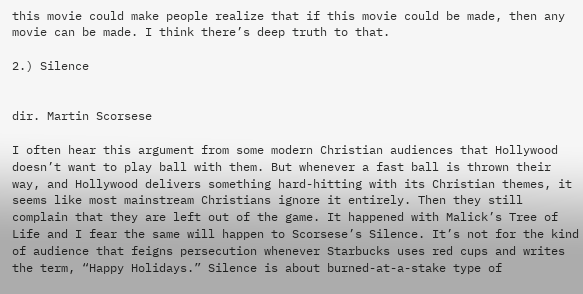this movie could make people realize that if this movie could be made, then any movie can be made. I think there’s deep truth to that.

2.) Silence


dir. Martin Scorsese

I often hear this argument from some modern Christian audiences that Hollywood doesn’t want to play ball with them. But whenever a fast ball is thrown their way, and Hollywood delivers something hard-hitting with its Christian themes, it seems like most mainstream Christians ignore it entirely. Then they still complain that they are left out of the game. It happened with Malick’s Tree of Life and I fear the same will happen to Scorsese’s Silence. It’s not for the kind of audience that feigns persecution whenever Starbucks uses red cups and writes the term, “Happy Holidays.” Silence is about burned-at-a-stake type of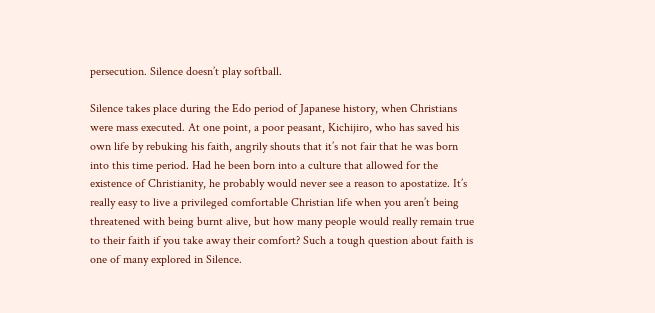persecution. Silence doesn’t play softball.

Silence takes place during the Edo period of Japanese history, when Christians were mass executed. At one point, a poor peasant, Kichijiro, who has saved his own life by rebuking his faith, angrily shouts that it’s not fair that he was born into this time period. Had he been born into a culture that allowed for the existence of Christianity, he probably would never see a reason to apostatize. It’s really easy to live a privileged comfortable Christian life when you aren’t being threatened with being burnt alive, but how many people would really remain true to their faith if you take away their comfort? Such a tough question about faith is one of many explored in Silence.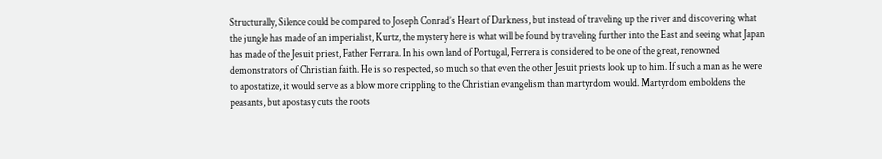Structurally, Silence could be compared to Joseph Conrad’s Heart of Darkness, but instead of traveling up the river and discovering what the jungle has made of an imperialist, Kurtz, the mystery here is what will be found by traveling further into the East and seeing what Japan has made of the Jesuit priest, Father Ferrara. In his own land of Portugal, Ferrera is considered to be one of the great, renowned demonstrators of Christian faith. He is so respected, so much so that even the other Jesuit priests look up to him. If such a man as he were to apostatize, it would serve as a blow more crippling to the Christian evangelism than martyrdom would. Martyrdom emboldens the peasants, but apostasy cuts the roots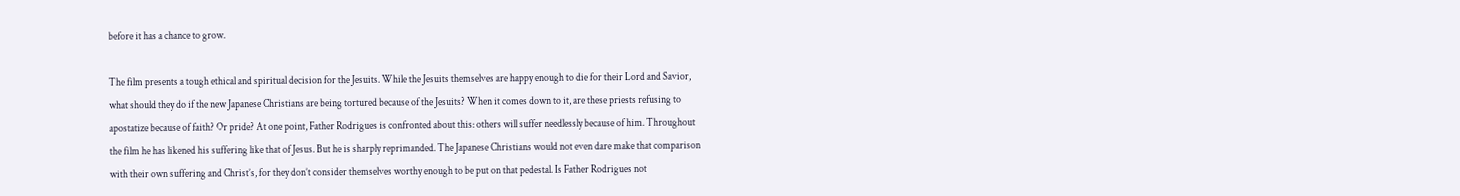before it has a chance to grow.

The film presents a tough ethical and spiritual decision for the Jesuits. While the Jesuits themselves are happy enough to die for their Lord and Savior, what should they do if the new Japanese Christians are being tortured because of the Jesuits? When it comes down to it, are these priests refusing to apostatize because of faith? Or pride? At one point, Father Rodrigues is confronted about this: others will suffer needlessly because of him. Throughout the film he has likened his suffering like that of Jesus. But he is sharply reprimanded. The Japanese Christians would not even dare make that comparison with their own suffering and Christ’s, for they don’t consider themselves worthy enough to be put on that pedestal. Is Father Rodrigues not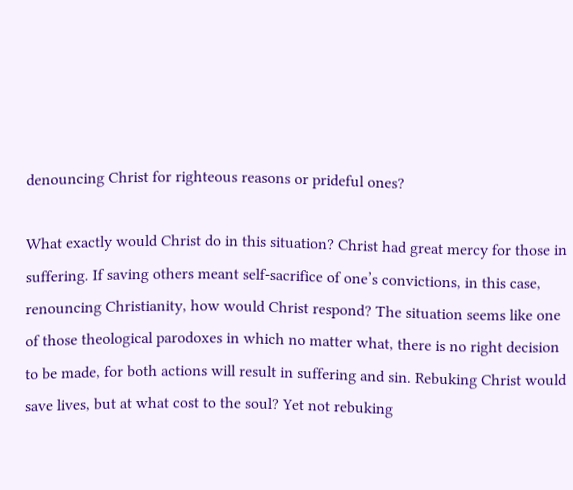denouncing Christ for righteous reasons or prideful ones?

What exactly would Christ do in this situation? Christ had great mercy for those in suffering. If saving others meant self-sacrifice of one’s convictions, in this case, renouncing Christianity, how would Christ respond? The situation seems like one of those theological parodoxes in which no matter what, there is no right decision to be made, for both actions will result in suffering and sin. Rebuking Christ would save lives, but at what cost to the soul? Yet not rebuking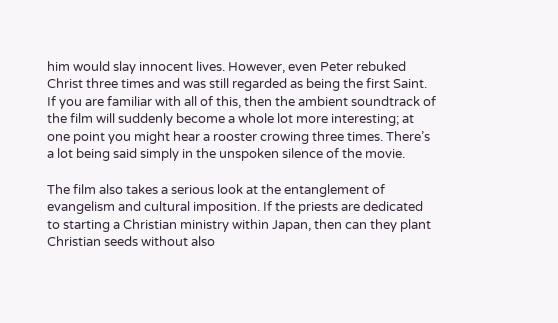him would slay innocent lives. However, even Peter rebuked Christ three times and was still regarded as being the first Saint. If you are familiar with all of this, then the ambient soundtrack of the film will suddenly become a whole lot more interesting; at one point you might hear a rooster crowing three times. There’s a lot being said simply in the unspoken silence of the movie.

The film also takes a serious look at the entanglement of evangelism and cultural imposition. If the priests are dedicated to starting a Christian ministry within Japan, then can they plant Christian seeds without also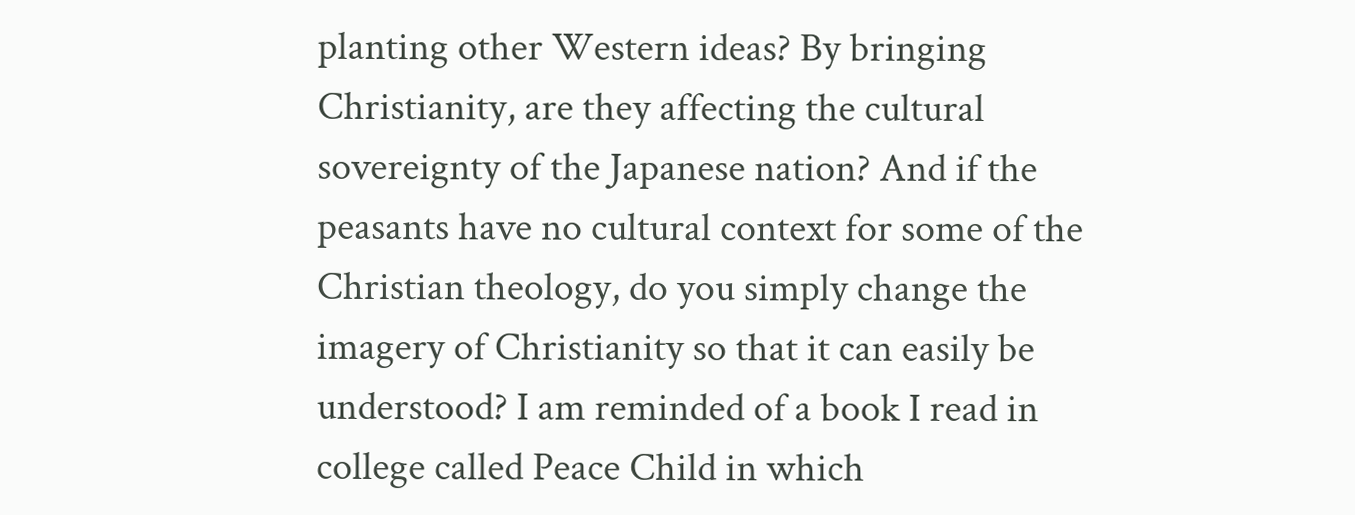planting other Western ideas? By bringing Christianity, are they affecting the cultural sovereignty of the Japanese nation? And if the peasants have no cultural context for some of the Christian theology, do you simply change the imagery of Christianity so that it can easily be understood? I am reminded of a book I read in college called Peace Child in which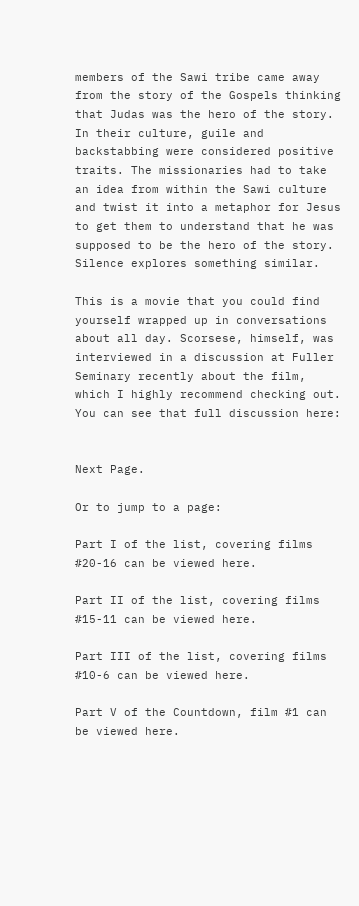members of the Sawi tribe came away from the story of the Gospels thinking that Judas was the hero of the story. In their culture, guile and backstabbing were considered positive traits. The missionaries had to take an idea from within the Sawi culture and twist it into a metaphor for Jesus to get them to understand that he was supposed to be the hero of the story. Silence explores something similar.

This is a movie that you could find yourself wrapped up in conversations about all day. Scorsese, himself, was interviewed in a discussion at Fuller Seminary recently about the film, which I highly recommend checking out. You can see that full discussion here:


Next Page.

Or to jump to a page:

Part I of the list, covering films #20-16 can be viewed here.

Part II of the list, covering films #15-11 can be viewed here.

Part III of the list, covering films #10-6 can be viewed here.

Part V of the Countdown, film #1 can be viewed here.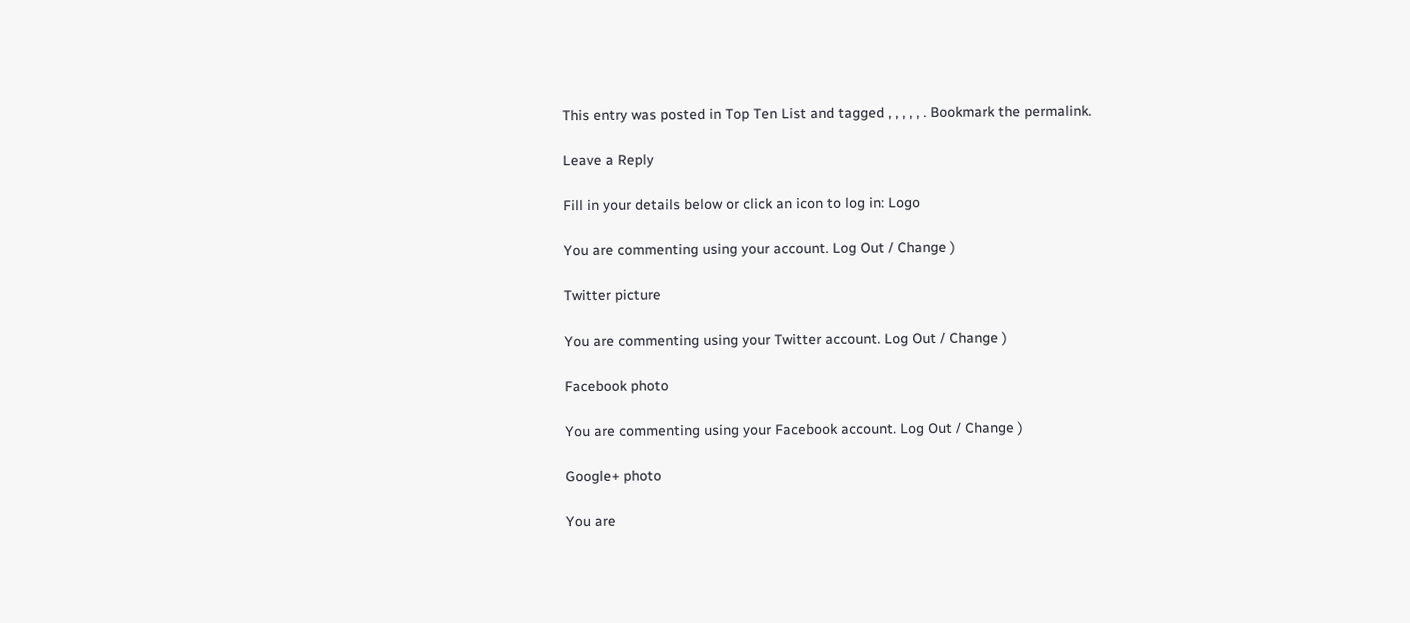This entry was posted in Top Ten List and tagged , , , , , . Bookmark the permalink.

Leave a Reply

Fill in your details below or click an icon to log in: Logo

You are commenting using your account. Log Out / Change )

Twitter picture

You are commenting using your Twitter account. Log Out / Change )

Facebook photo

You are commenting using your Facebook account. Log Out / Change )

Google+ photo

You are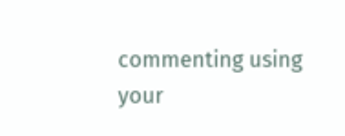commenting using your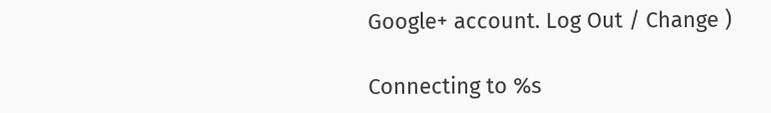Google+ account. Log Out / Change )

Connecting to %s